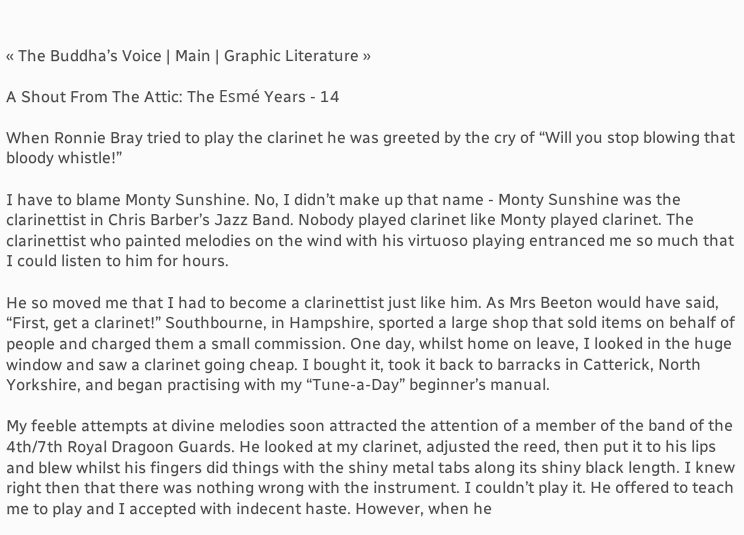« The Buddha’s Voice | Main | Graphic Literature »

A Shout From The Attic: The Esmé Years - 14

When Ronnie Bray tried to play the clarinet he was greeted by the cry of “Will you stop blowing that bloody whistle!”

I have to blame Monty Sunshine. No, I didn’t make up that name - Monty Sunshine was the clarinettist in Chris Barber’s Jazz Band. Nobody played clarinet like Monty played clarinet. The clarinettist who painted melodies on the wind with his virtuoso playing entranced me so much that I could listen to him for hours.

He so moved me that I had to become a clarinettist just like him. As Mrs Beeton would have said, “First, get a clarinet!” Southbourne, in Hampshire, sported a large shop that sold items on behalf of people and charged them a small commission. One day, whilst home on leave, I looked in the huge window and saw a clarinet going cheap. I bought it, took it back to barracks in Catterick, North Yorkshire, and began practising with my “Tune-a-Day” beginner’s manual.

My feeble attempts at divine melodies soon attracted the attention of a member of the band of the 4th/7th Royal Dragoon Guards. He looked at my clarinet, adjusted the reed, then put it to his lips and blew whilst his fingers did things with the shiny metal tabs along its shiny black length. I knew right then that there was nothing wrong with the instrument. I couldn’t play it. He offered to teach me to play and I accepted with indecent haste. However, when he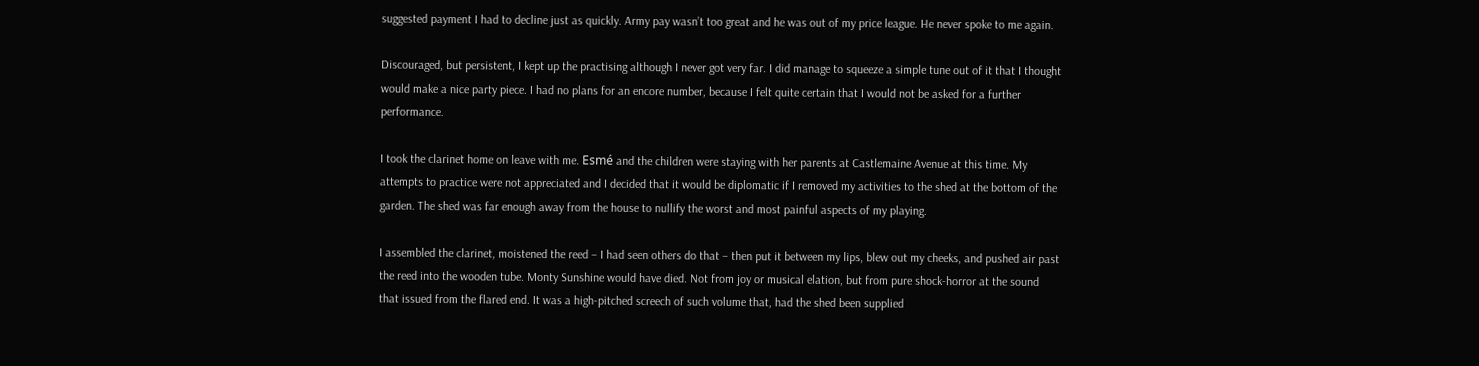suggested payment I had to decline just as quickly. Army pay wasn’t too great and he was out of my price league. He never spoke to me again.

Discouraged, but persistent, I kept up the practising although I never got very far. I did manage to squeeze a simple tune out of it that I thought would make a nice party piece. I had no plans for an encore number, because I felt quite certain that I would not be asked for a further performance.

I took the clarinet home on leave with me. Esmé and the children were staying with her parents at Castlemaine Avenue at this time. My attempts to practice were not appreciated and I decided that it would be diplomatic if I removed my activities to the shed at the bottom of the garden. The shed was far enough away from the house to nullify the worst and most painful aspects of my playing.

I assembled the clarinet, moistened the reed – I had seen others do that – then put it between my lips, blew out my cheeks, and pushed air past the reed into the wooden tube. Monty Sunshine would have died. Not from joy or musical elation, but from pure shock-horror at the sound that issued from the flared end. It was a high-pitched screech of such volume that, had the shed been supplied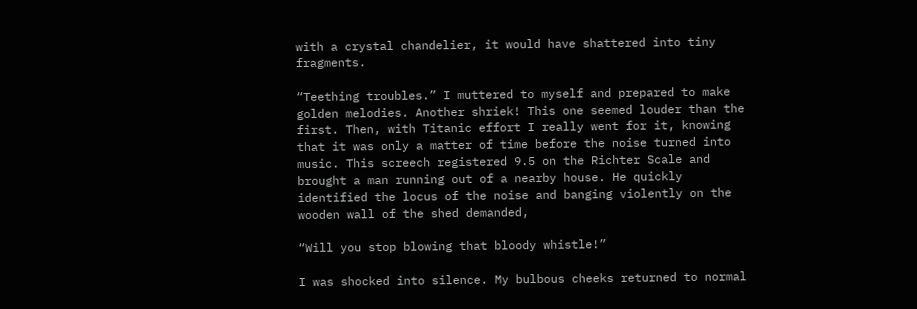with a crystal chandelier, it would have shattered into tiny fragments.

“Teething troubles.” I muttered to myself and prepared to make golden melodies. Another shriek! This one seemed louder than the first. Then, with Titanic effort I really went for it, knowing that it was only a matter of time before the noise turned into music. This screech registered 9.5 on the Richter Scale and brought a man running out of a nearby house. He quickly identified the locus of the noise and banging violently on the wooden wall of the shed demanded,

“Will you stop blowing that bloody whistle!”

I was shocked into silence. My bulbous cheeks returned to normal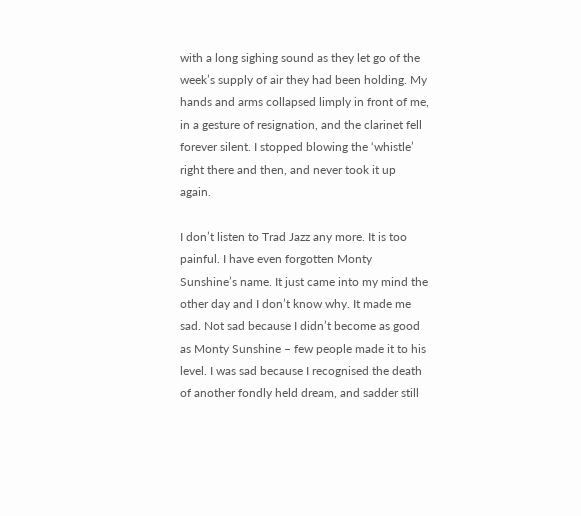with a long sighing sound as they let go of the week’s supply of air they had been holding. My hands and arms collapsed limply in front of me, in a gesture of resignation, and the clarinet fell forever silent. I stopped blowing the ‘whistle’ right there and then, and never took it up again.

I don’t listen to Trad Jazz any more. It is too painful. I have even forgotten Monty Sunshine’s name. It just came into my mind the other day and I don’t know why. It made me sad. Not sad because I didn’t become as good as Monty Sunshine – few people made it to his level. I was sad because I recognised the death of another fondly held dream, and sadder still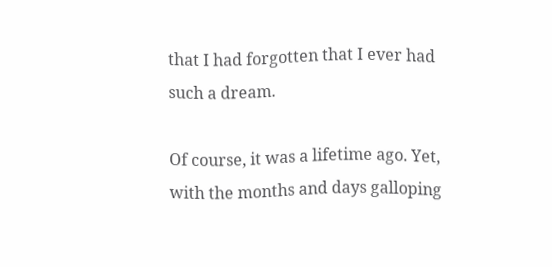that I had forgotten that I ever had such a dream.

Of course, it was a lifetime ago. Yet, with the months and days galloping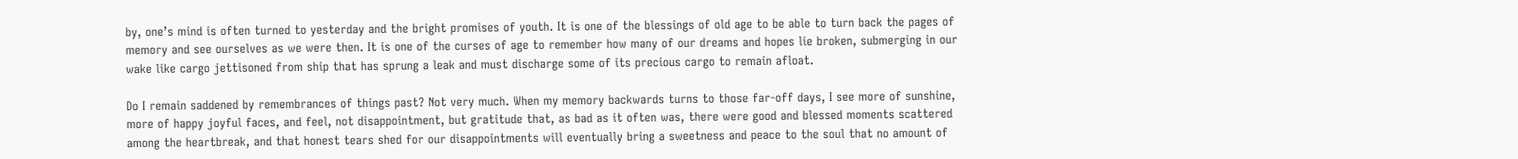by, one’s mind is often turned to yesterday and the bright promises of youth. It is one of the blessings of old age to be able to turn back the pages of memory and see ourselves as we were then. It is one of the curses of age to remember how many of our dreams and hopes lie broken, submerging in our wake like cargo jettisoned from ship that has sprung a leak and must discharge some of its precious cargo to remain afloat.

Do I remain saddened by remembrances of things past? Not very much. When my memory backwards turns to those far-off days, I see more of sunshine, more of happy joyful faces, and feel, not disappointment, but gratitude that, as bad as it often was, there were good and blessed moments scattered among the heartbreak, and that honest tears shed for our disappointments will eventually bring a sweetness and peace to the soul that no amount of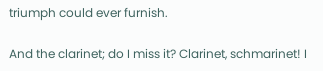triumph could ever furnish.

And the clarinet; do I miss it? Clarinet, schmarinet! I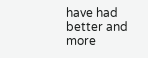have had better and more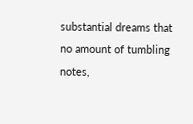substantial dreams that no amount of tumbling notes,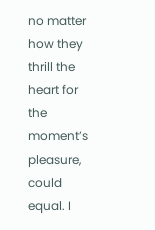no matter how they thrill the heart for the moment’s pleasure, could equal. I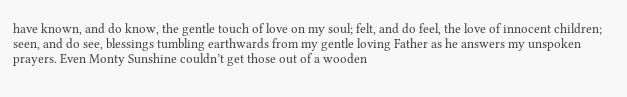have known, and do know, the gentle touch of love on my soul; felt, and do feel, the love of innocent children; seen, and do see, blessings tumbling earthwards from my gentle loving Father as he answers my unspoken prayers. Even Monty Sunshine couldn’t get those out of a wooden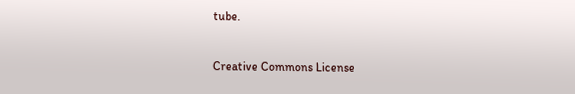tube.


Creative Commons License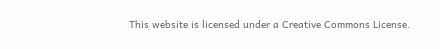This website is licensed under a Creative Commons License.